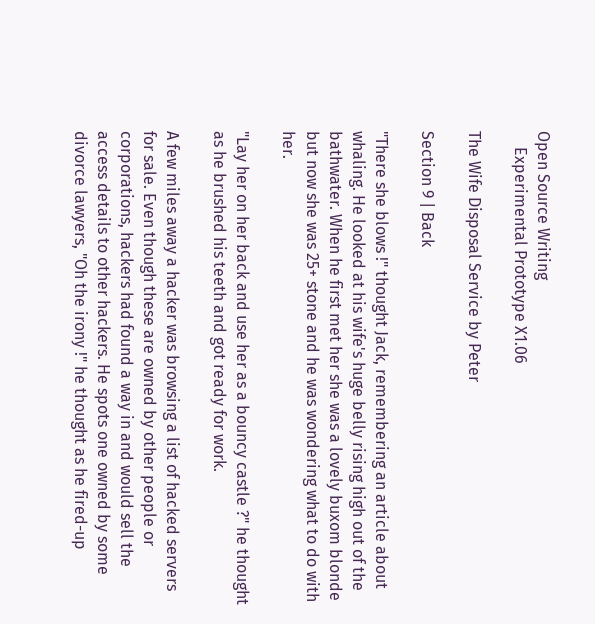Open Source Writing
    Experimental Prototype X1.06

The Wife Disposal Service by Peter

Section 9 | Back

"There she blows !" thought Jack, remembering an article about whaling. He looked at his wife's huge belly rising high out of the bathwater. When he first met her she was a lovely buxom blonde but now she was 25+ stone and he was wondering what to do with her.

"Lay her on her back and use her as a bouncy castle ?" he thought as he brushed his teeth and got ready for work.

A few miles away a hacker was browsing a list of hacked servers for sale. Even though these are owned by other people or corporations, hackers had found a way in and would sell the access details to other hackers. He spots one owned by some divorce lawyers, "Oh the irony !" he thought as he fired-up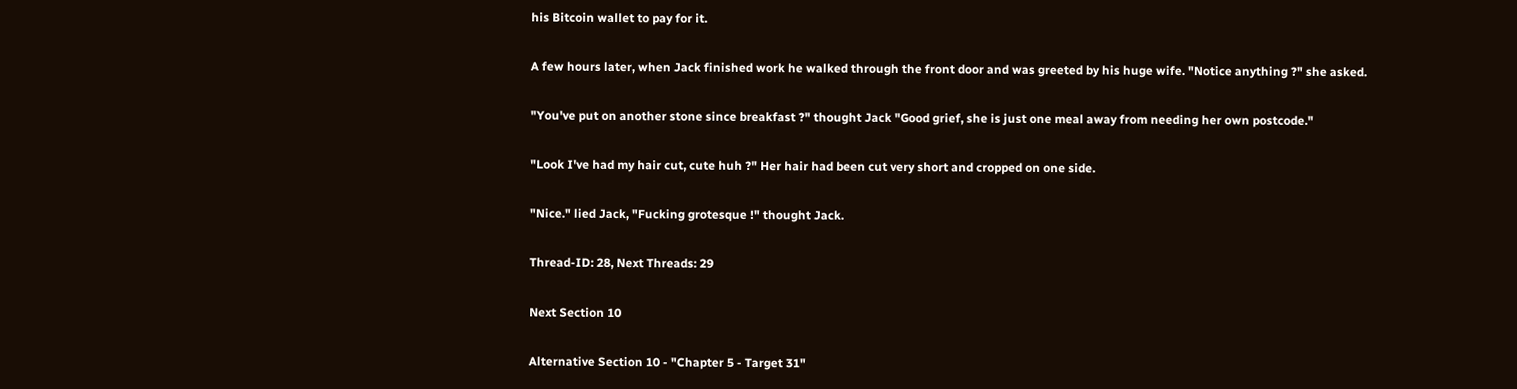his Bitcoin wallet to pay for it.

A few hours later, when Jack finished work he walked through the front door and was greeted by his huge wife. "Notice anything ?" she asked.

"You've put on another stone since breakfast ?" thought Jack "Good grief, she is just one meal away from needing her own postcode."

"Look I've had my hair cut, cute huh ?" Her hair had been cut very short and cropped on one side.

"Nice." lied Jack, "Fucking grotesque !" thought Jack.

Thread-ID: 28, Next Threads: 29

Next Section 10

Alternative Section 10 - "Chapter 5 - Target 31"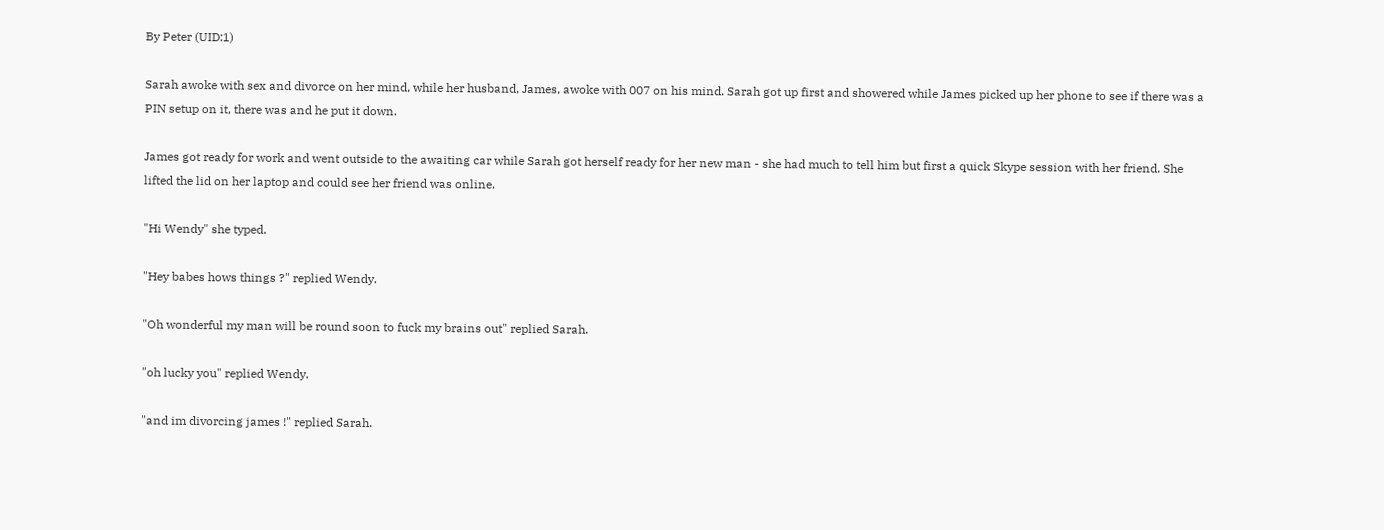By Peter (UID:1)

Sarah awoke with sex and divorce on her mind, while her husband, James, awoke with 007 on his mind. Sarah got up first and showered while James picked up her phone to see if there was a PIN setup on it, there was and he put it down.

James got ready for work and went outside to the awaiting car while Sarah got herself ready for her new man - she had much to tell him but first a quick Skype session with her friend. She lifted the lid on her laptop and could see her friend was online.

"Hi Wendy" she typed.

"Hey babes hows things ?" replied Wendy.

"Oh wonderful my man will be round soon to fuck my brains out" replied Sarah.

"oh lucky you" replied Wendy.

"and im divorcing james !" replied Sarah.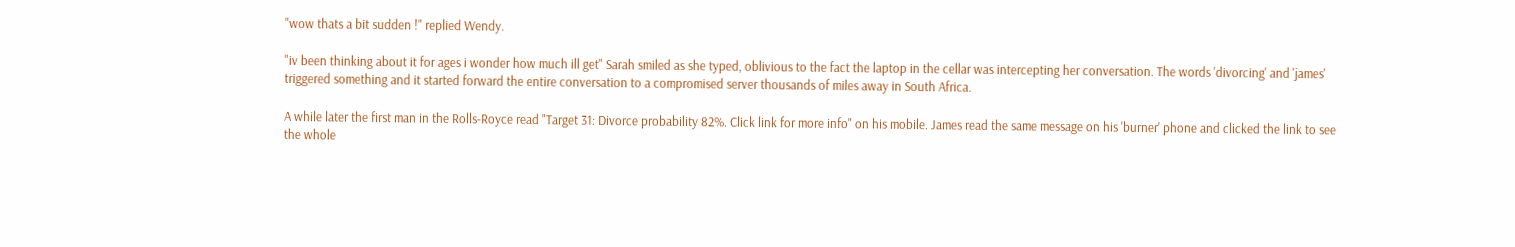"wow thats a bit sudden !" replied Wendy.

"iv been thinking about it for ages i wonder how much ill get" Sarah smiled as she typed, oblivious to the fact the laptop in the cellar was intercepting her conversation. The words 'divorcing' and 'james' triggered something and it started forward the entire conversation to a compromised server thousands of miles away in South Africa.

A while later the first man in the Rolls-Royce read "Target 31: Divorce probability 82%. Click link for more info" on his mobile. James read the same message on his 'burner' phone and clicked the link to see the whole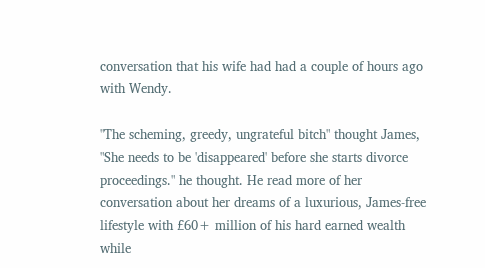conversation that his wife had had a couple of hours ago with Wendy.

"The scheming, greedy, ungrateful bitch" thought James, "She needs to be 'disappeared' before she starts divorce proceedings." he thought. He read more of her conversation about her dreams of a luxurious, James-free lifestyle with £60+ million of his hard earned wealth while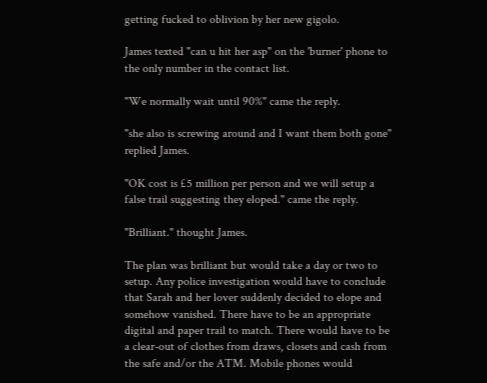getting fucked to oblivion by her new gigolo.

James texted "can u hit her asp" on the 'burner' phone to the only number in the contact list.

"We normally wait until 90%" came the reply.

"she also is screwing around and I want them both gone" replied James.

"OK cost is £5 million per person and we will setup a false trail suggesting they eloped." came the reply.

"Brilliant." thought James.

The plan was brilliant but would take a day or two to setup. Any police investigation would have to conclude that Sarah and her lover suddenly decided to elope and somehow vanished. There have to be an appropriate digital and paper trail to match. There would have to be a clear-out of clothes from draws, closets and cash from the safe and/or the ATM. Mobile phones would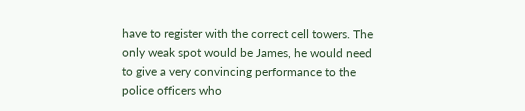have to register with the correct cell towers. The only weak spot would be James, he would need to give a very convincing performance to the police officers who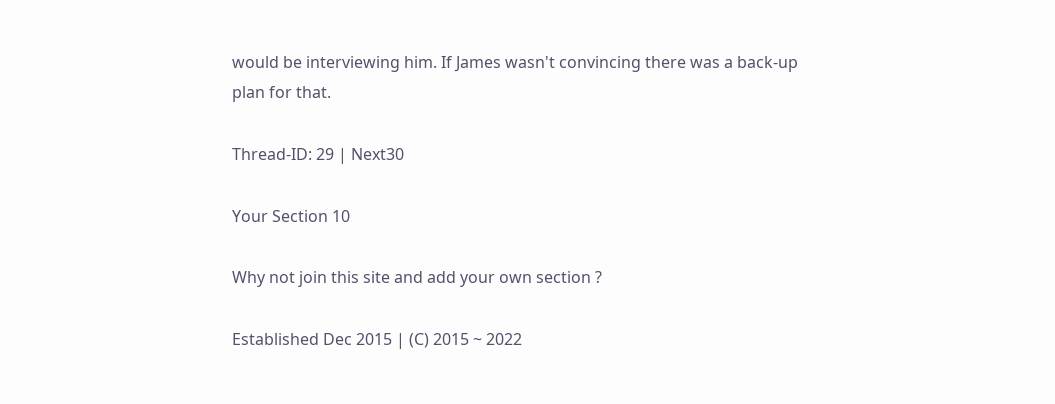would be interviewing him. If James wasn't convincing there was a back-up plan for that.

Thread-ID: 29 | Next30

Your Section 10

Why not join this site and add your own section ?

Established Dec 2015 | (C) 2015 ~ 2022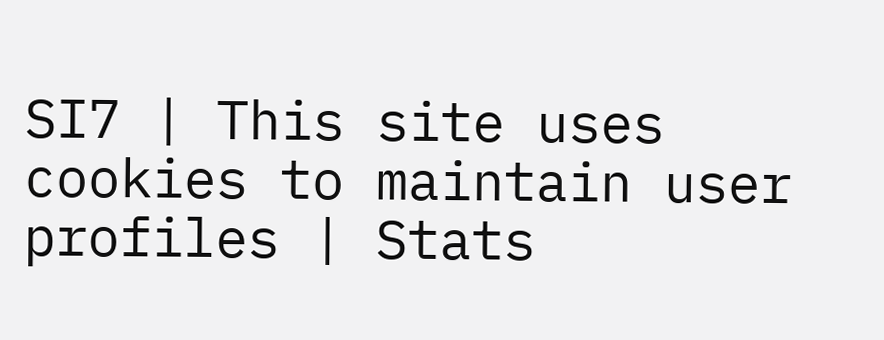SI7 | This site uses cookies to maintain user profiles | Stats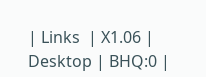| Links  | X1.06 | Desktop | BHQ:0 |